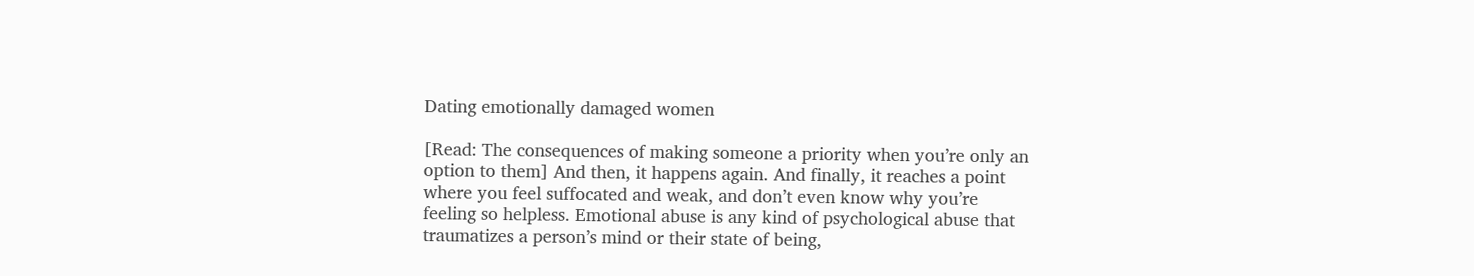Dating emotionally damaged women

[Read: The consequences of making someone a priority when you’re only an option to them] And then, it happens again. And finally, it reaches a point where you feel suffocated and weak, and don’t even know why you’re feeling so helpless. Emotional abuse is any kind of psychological abuse that traumatizes a person’s mind or their state of being,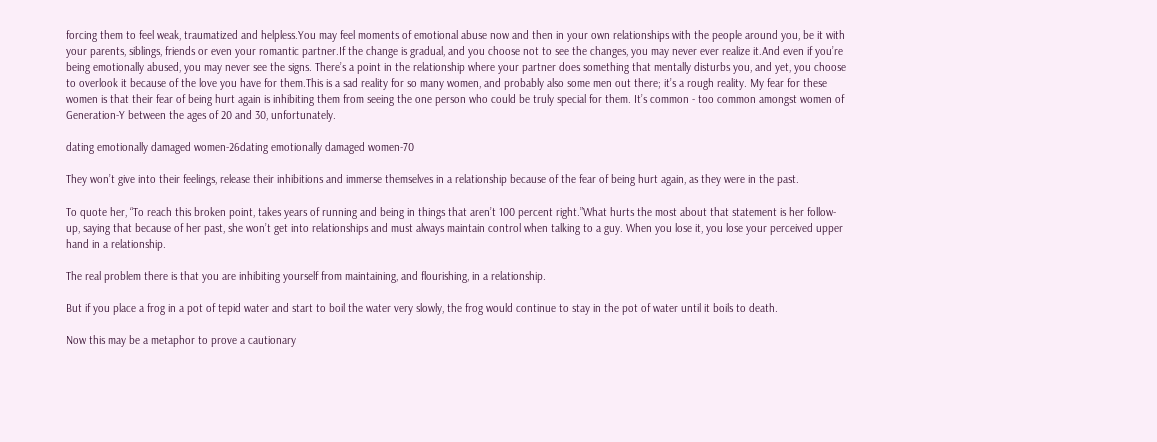forcing them to feel weak, traumatized and helpless.You may feel moments of emotional abuse now and then in your own relationships with the people around you, be it with your parents, siblings, friends or even your romantic partner.If the change is gradual, and you choose not to see the changes, you may never ever realize it.And even if you’re being emotionally abused, you may never see the signs. There’s a point in the relationship where your partner does something that mentally disturbs you, and yet, you choose to overlook it because of the love you have for them.This is a sad reality for so many women, and probably also some men out there; it’s a rough reality. My fear for these women is that their fear of being hurt again is inhibiting them from seeing the one person who could be truly special for them. It’s common - too common amongst women of Generation-Y between the ages of 20 and 30, unfortunately.

dating emotionally damaged women-26dating emotionally damaged women-70

They won’t give into their feelings, release their inhibitions and immerse themselves in a relationship because of the fear of being hurt again, as they were in the past.

To quote her, “To reach this broken point, takes years of running and being in things that aren’t 100 percent right.”What hurts the most about that statement is her follow-up, saying that because of her past, she won’t get into relationships and must always maintain control when talking to a guy. When you lose it, you lose your perceived upper hand in a relationship.

The real problem there is that you are inhibiting yourself from maintaining, and flourishing, in a relationship.

But if you place a frog in a pot of tepid water and start to boil the water very slowly, the frog would continue to stay in the pot of water until it boils to death.

Now this may be a metaphor to prove a cautionary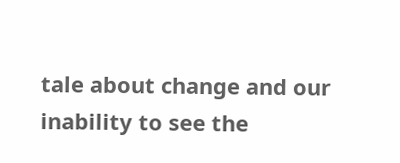tale about change and our inability to see the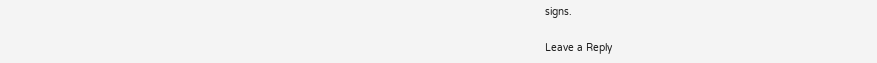signs.

Leave a Reply